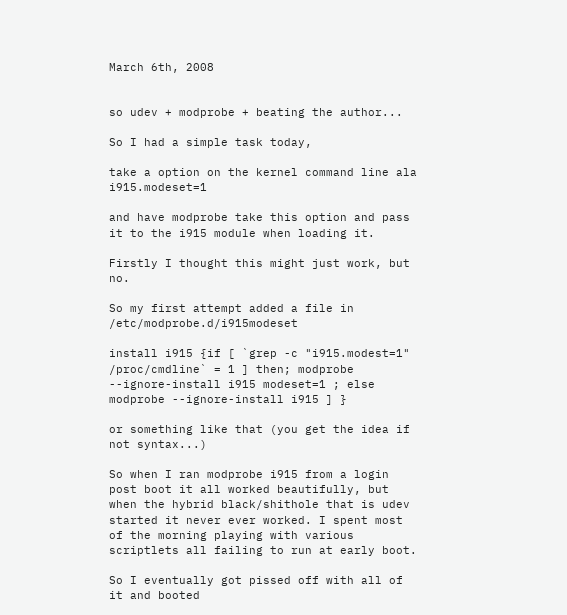March 6th, 2008


so udev + modprobe + beating the author...

So I had a simple task today,

take a option on the kernel command line ala i915.modeset=1

and have modprobe take this option and pass it to the i915 module when loading it.

Firstly I thought this might just work, but no.

So my first attempt added a file in /etc/modprobe.d/i915modeset

install i915 {if [ `grep -c "i915.modest=1" /proc/cmdline` = 1 ] then; modprobe --ignore-install i915 modeset=1 ; else modprobe --ignore-install i915 ] }

or something like that (you get the idea if not syntax...)

So when I ran modprobe i915 from a login post boot it all worked beautifully, but when the hybrid black/shithole that is udev started it never ever worked. I spent most of the morning playing with various scriptlets all failing to run at early boot.

So I eventually got pissed off with all of it and booted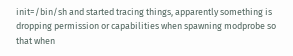init=/bin/sh and started tracing things, apparently something is dropping permission or capabilities when spawning modprobe so that when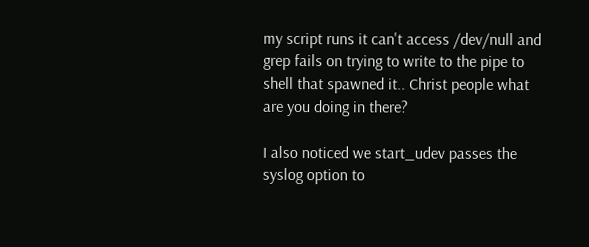my script runs it can't access /dev/null and grep fails on trying to write to the pipe to shell that spawned it.. Christ people what are you doing in there?

I also noticed we start_udev passes the syslog option to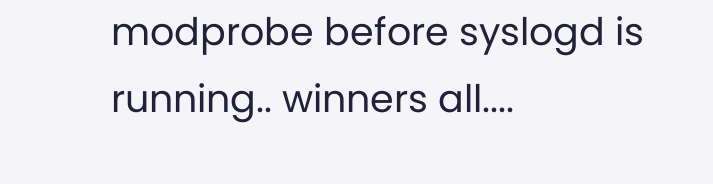modprobe before syslogd is running.. winners all....